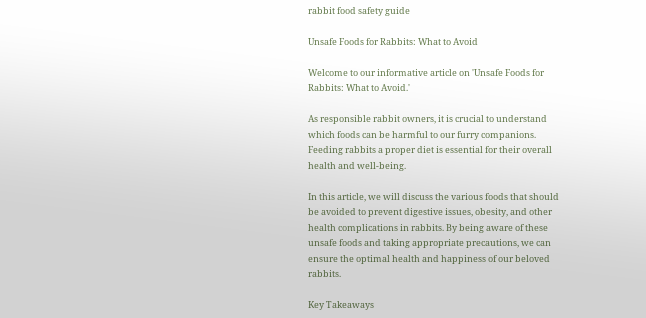rabbit food safety guide

Unsafe Foods for Rabbits: What to Avoid

Welcome to our informative article on 'Unsafe Foods for Rabbits: What to Avoid.'

As responsible rabbit owners, it is crucial to understand which foods can be harmful to our furry companions. Feeding rabbits a proper diet is essential for their overall health and well-being.

In this article, we will discuss the various foods that should be avoided to prevent digestive issues, obesity, and other health complications in rabbits. By being aware of these unsafe foods and taking appropriate precautions, we can ensure the optimal health and happiness of our beloved rabbits.

Key Takeaways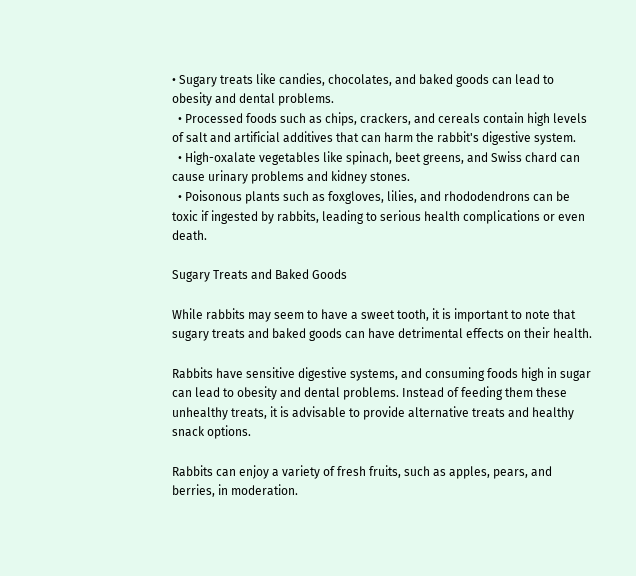• Sugary treats like candies, chocolates, and baked goods can lead to obesity and dental problems.
  • Processed foods such as chips, crackers, and cereals contain high levels of salt and artificial additives that can harm the rabbit's digestive system.
  • High-oxalate vegetables like spinach, beet greens, and Swiss chard can cause urinary problems and kidney stones.
  • Poisonous plants such as foxgloves, lilies, and rhododendrons can be toxic if ingested by rabbits, leading to serious health complications or even death.

Sugary Treats and Baked Goods

While rabbits may seem to have a sweet tooth, it is important to note that sugary treats and baked goods can have detrimental effects on their health.

Rabbits have sensitive digestive systems, and consuming foods high in sugar can lead to obesity and dental problems. Instead of feeding them these unhealthy treats, it is advisable to provide alternative treats and healthy snack options.

Rabbits can enjoy a variety of fresh fruits, such as apples, pears, and berries, in moderation.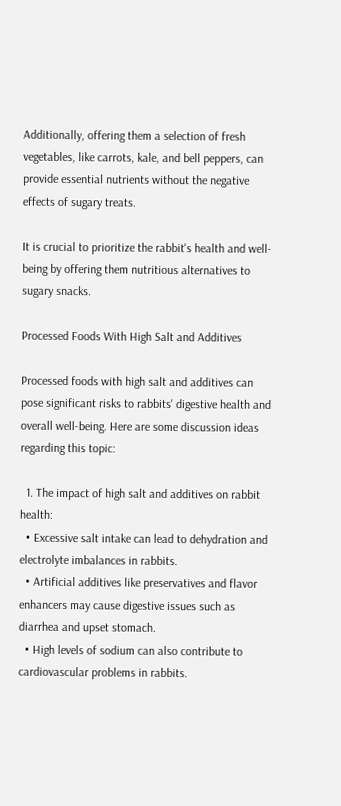Additionally, offering them a selection of fresh vegetables, like carrots, kale, and bell peppers, can provide essential nutrients without the negative effects of sugary treats.

It is crucial to prioritize the rabbit's health and well-being by offering them nutritious alternatives to sugary snacks.

Processed Foods With High Salt and Additives

Processed foods with high salt and additives can pose significant risks to rabbits' digestive health and overall well-being. Here are some discussion ideas regarding this topic:

  1. The impact of high salt and additives on rabbit health:
  • Excessive salt intake can lead to dehydration and electrolyte imbalances in rabbits.
  • Artificial additives like preservatives and flavor enhancers may cause digestive issues such as diarrhea and upset stomach.
  • High levels of sodium can also contribute to cardiovascular problems in rabbits.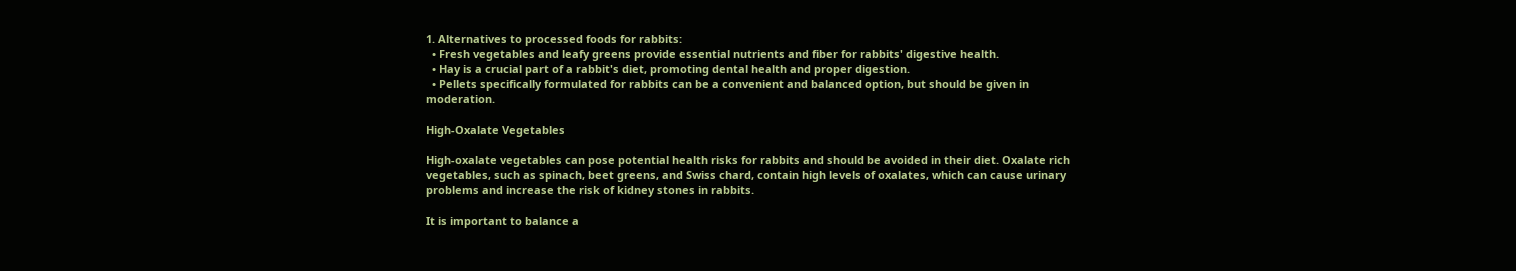1. Alternatives to processed foods for rabbits:
  • Fresh vegetables and leafy greens provide essential nutrients and fiber for rabbits' digestive health.
  • Hay is a crucial part of a rabbit's diet, promoting dental health and proper digestion.
  • Pellets specifically formulated for rabbits can be a convenient and balanced option, but should be given in moderation.

High-Oxalate Vegetables

High-oxalate vegetables can pose potential health risks for rabbits and should be avoided in their diet. Oxalate rich vegetables, such as spinach, beet greens, and Swiss chard, contain high levels of oxalates, which can cause urinary problems and increase the risk of kidney stones in rabbits.

It is important to balance a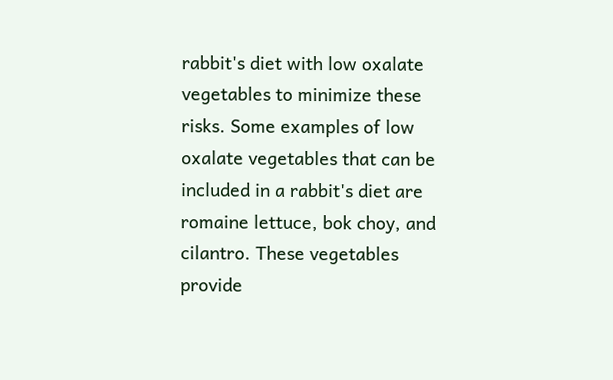rabbit's diet with low oxalate vegetables to minimize these risks. Some examples of low oxalate vegetables that can be included in a rabbit's diet are romaine lettuce, bok choy, and cilantro. These vegetables provide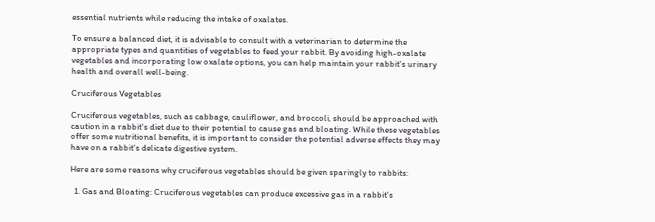essential nutrients while reducing the intake of oxalates.

To ensure a balanced diet, it is advisable to consult with a veterinarian to determine the appropriate types and quantities of vegetables to feed your rabbit. By avoiding high-oxalate vegetables and incorporating low oxalate options, you can help maintain your rabbit's urinary health and overall well-being.

Cruciferous Vegetables

Cruciferous vegetables, such as cabbage, cauliflower, and broccoli, should be approached with caution in a rabbit's diet due to their potential to cause gas and bloating. While these vegetables offer some nutritional benefits, it is important to consider the potential adverse effects they may have on a rabbit's delicate digestive system.

Here are some reasons why cruciferous vegetables should be given sparingly to rabbits:

  1. Gas and Bloating: Cruciferous vegetables can produce excessive gas in a rabbit's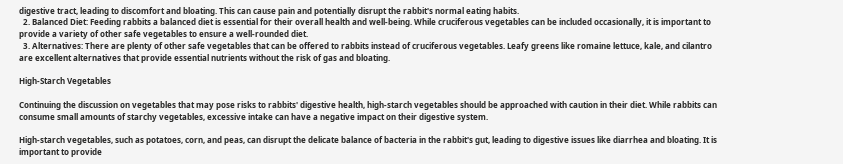digestive tract, leading to discomfort and bloating. This can cause pain and potentially disrupt the rabbit's normal eating habits.
  2. Balanced Diet: Feeding rabbits a balanced diet is essential for their overall health and well-being. While cruciferous vegetables can be included occasionally, it is important to provide a variety of other safe vegetables to ensure a well-rounded diet.
  3. Alternatives: There are plenty of other safe vegetables that can be offered to rabbits instead of cruciferous vegetables. Leafy greens like romaine lettuce, kale, and cilantro are excellent alternatives that provide essential nutrients without the risk of gas and bloating.

High-Starch Vegetables

Continuing the discussion on vegetables that may pose risks to rabbits' digestive health, high-starch vegetables should be approached with caution in their diet. While rabbits can consume small amounts of starchy vegetables, excessive intake can have a negative impact on their digestive system.

High-starch vegetables, such as potatoes, corn, and peas, can disrupt the delicate balance of bacteria in the rabbit's gut, leading to digestive issues like diarrhea and bloating. It is important to provide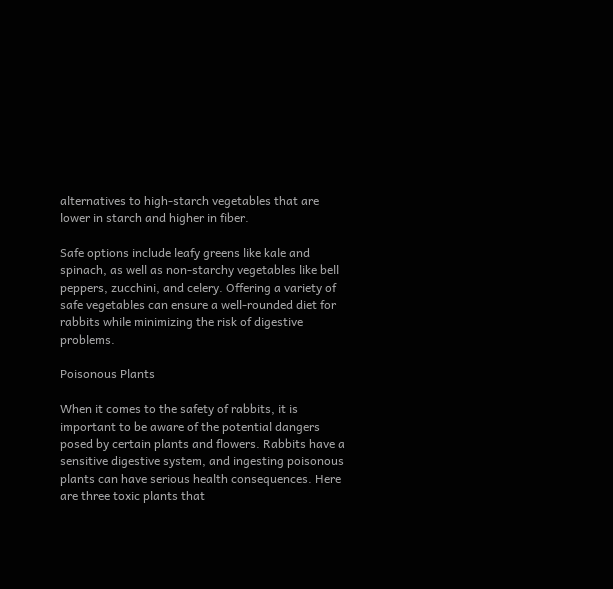alternatives to high-starch vegetables that are lower in starch and higher in fiber.

Safe options include leafy greens like kale and spinach, as well as non-starchy vegetables like bell peppers, zucchini, and celery. Offering a variety of safe vegetables can ensure a well-rounded diet for rabbits while minimizing the risk of digestive problems.

Poisonous Plants

When it comes to the safety of rabbits, it is important to be aware of the potential dangers posed by certain plants and flowers. Rabbits have a sensitive digestive system, and ingesting poisonous plants can have serious health consequences. Here are three toxic plants that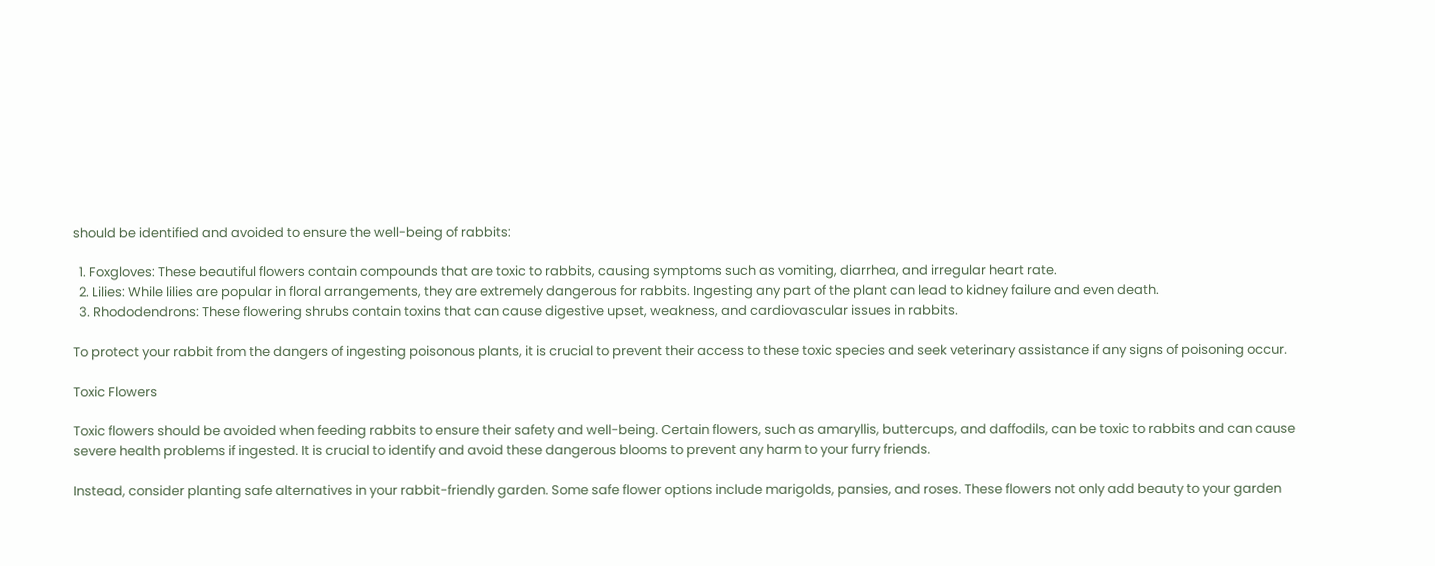should be identified and avoided to ensure the well-being of rabbits:

  1. Foxgloves: These beautiful flowers contain compounds that are toxic to rabbits, causing symptoms such as vomiting, diarrhea, and irregular heart rate.
  2. Lilies: While lilies are popular in floral arrangements, they are extremely dangerous for rabbits. Ingesting any part of the plant can lead to kidney failure and even death.
  3. Rhododendrons: These flowering shrubs contain toxins that can cause digestive upset, weakness, and cardiovascular issues in rabbits.

To protect your rabbit from the dangers of ingesting poisonous plants, it is crucial to prevent their access to these toxic species and seek veterinary assistance if any signs of poisoning occur.

Toxic Flowers

Toxic flowers should be avoided when feeding rabbits to ensure their safety and well-being. Certain flowers, such as amaryllis, buttercups, and daffodils, can be toxic to rabbits and can cause severe health problems if ingested. It is crucial to identify and avoid these dangerous blooms to prevent any harm to your furry friends.

Instead, consider planting safe alternatives in your rabbit-friendly garden. Some safe flower options include marigolds, pansies, and roses. These flowers not only add beauty to your garden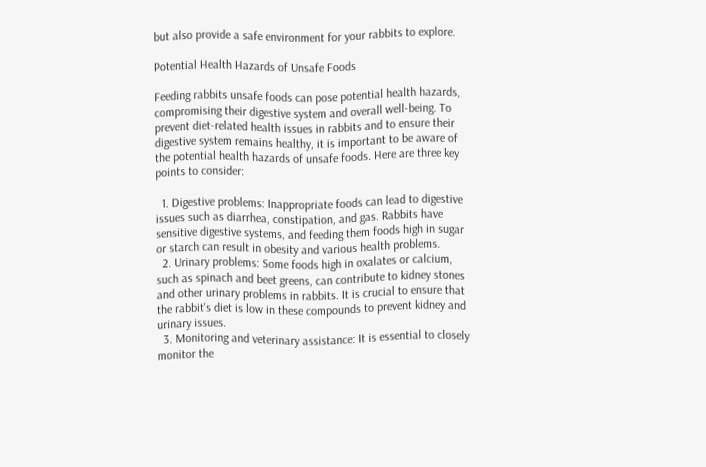but also provide a safe environment for your rabbits to explore.

Potential Health Hazards of Unsafe Foods

Feeding rabbits unsafe foods can pose potential health hazards, compromising their digestive system and overall well-being. To prevent diet-related health issues in rabbits and to ensure their digestive system remains healthy, it is important to be aware of the potential health hazards of unsafe foods. Here are three key points to consider:

  1. Digestive problems: Inappropriate foods can lead to digestive issues such as diarrhea, constipation, and gas. Rabbits have sensitive digestive systems, and feeding them foods high in sugar or starch can result in obesity and various health problems.
  2. Urinary problems: Some foods high in oxalates or calcium, such as spinach and beet greens, can contribute to kidney stones and other urinary problems in rabbits. It is crucial to ensure that the rabbit's diet is low in these compounds to prevent kidney and urinary issues.
  3. Monitoring and veterinary assistance: It is essential to closely monitor the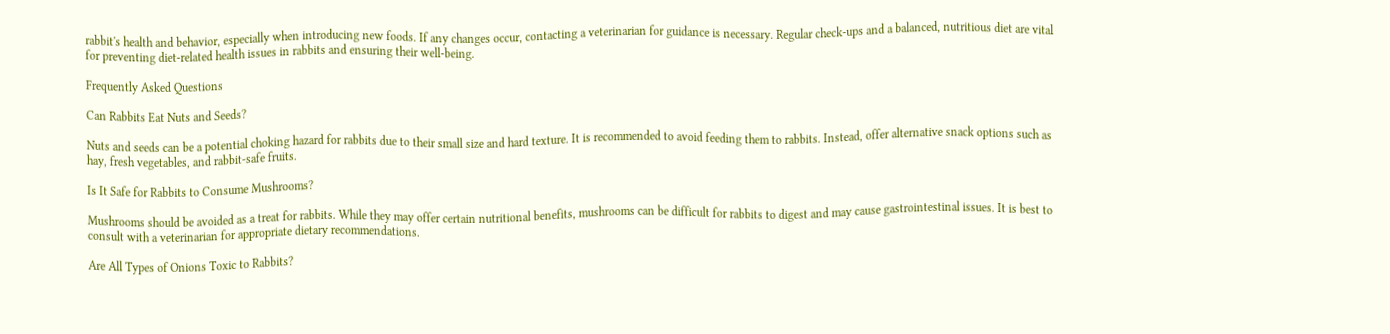rabbit's health and behavior, especially when introducing new foods. If any changes occur, contacting a veterinarian for guidance is necessary. Regular check-ups and a balanced, nutritious diet are vital for preventing diet-related health issues in rabbits and ensuring their well-being.

Frequently Asked Questions

Can Rabbits Eat Nuts and Seeds?

Nuts and seeds can be a potential choking hazard for rabbits due to their small size and hard texture. It is recommended to avoid feeding them to rabbits. Instead, offer alternative snack options such as hay, fresh vegetables, and rabbit-safe fruits.

Is It Safe for Rabbits to Consume Mushrooms?

Mushrooms should be avoided as a treat for rabbits. While they may offer certain nutritional benefits, mushrooms can be difficult for rabbits to digest and may cause gastrointestinal issues. It is best to consult with a veterinarian for appropriate dietary recommendations.

Are All Types of Onions Toxic to Rabbits?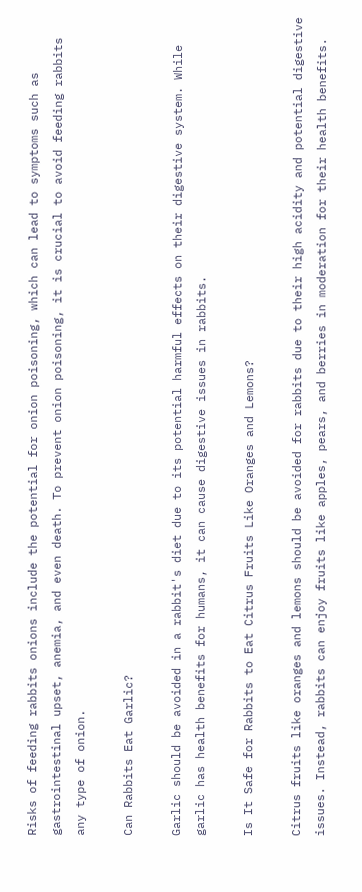Risks of feeding rabbits onions include the potential for onion poisoning, which can lead to symptoms such as gastrointestinal upset, anemia, and even death. To prevent onion poisoning, it is crucial to avoid feeding rabbits any type of onion.

Can Rabbits Eat Garlic?

Garlic should be avoided in a rabbit's diet due to its potential harmful effects on their digestive system. While garlic has health benefits for humans, it can cause digestive issues in rabbits.

Is It Safe for Rabbits to Eat Citrus Fruits Like Oranges and Lemons?

Citrus fruits like oranges and lemons should be avoided for rabbits due to their high acidity and potential digestive issues. Instead, rabbits can enjoy fruits like apples, pears, and berries in moderation for their health benefits.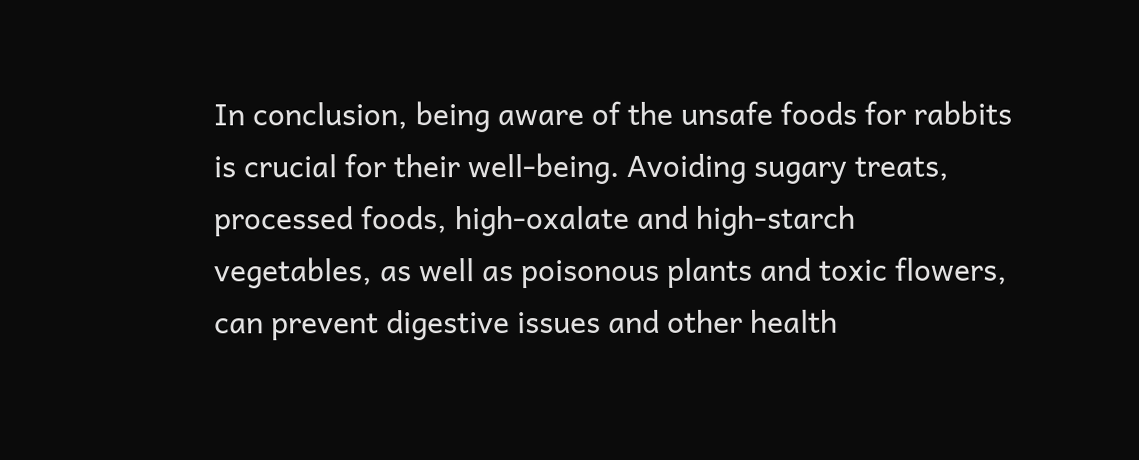In conclusion, being aware of the unsafe foods for rabbits is crucial for their well-being. Avoiding sugary treats, processed foods, high-oxalate and high-starch vegetables, as well as poisonous plants and toxic flowers, can prevent digestive issues and other health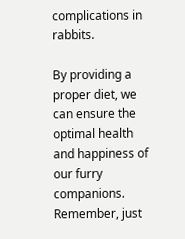complications in rabbits.

By providing a proper diet, we can ensure the optimal health and happiness of our furry companions. Remember, just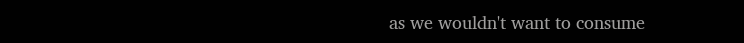as we wouldn't want to consume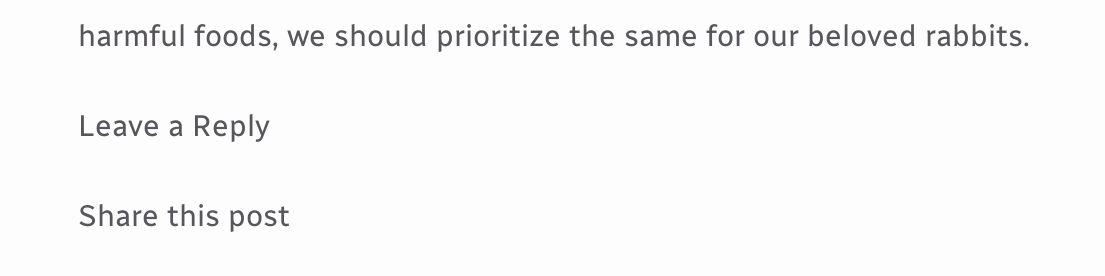harmful foods, we should prioritize the same for our beloved rabbits.

Leave a Reply

Share this post